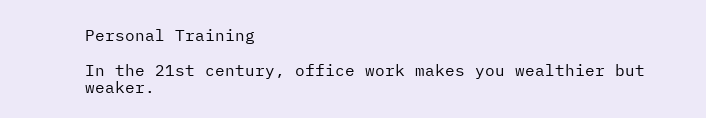Personal Training

In the 21st century, office work makes you wealthier but weaker.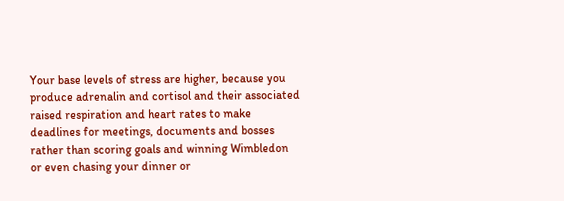Your base levels of stress are higher, because you produce adrenalin and cortisol and their associated raised respiration and heart rates to make deadlines for meetings, documents and bosses rather than scoring goals and winning Wimbledon or even chasing your dinner or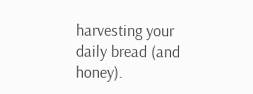harvesting your daily bread (and honey).